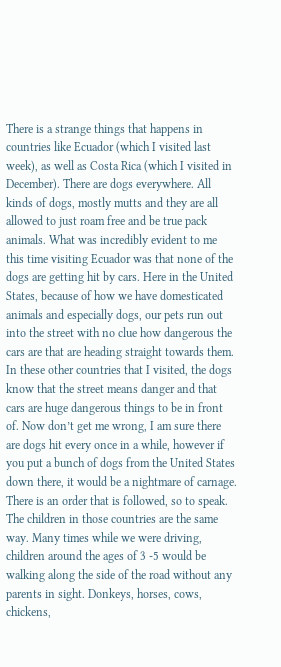There is a strange things that happens in countries like Ecuador (which I visited last week), as well as Costa Rica (which I visited in December). There are dogs everywhere. All kinds of dogs, mostly mutts and they are all allowed to just roam free and be true pack animals. What was incredibly evident to me this time visiting Ecuador was that none of the dogs are getting hit by cars. Here in the United States, because of how we have domesticated animals and especially dogs, our pets run out into the street with no clue how dangerous the cars are that are heading straight towards them. In these other countries that I visited, the dogs know that the street means danger and that cars are huge dangerous things to be in front of. Now don’t get me wrong, I am sure there are dogs hit every once in a while, however if you put a bunch of dogs from the United States down there, it would be a nightmare of carnage. There is an order that is followed, so to speak. The children in those countries are the same way. Many times while we were driving, children around the ages of 3 -5 would be walking along the side of the road without any parents in sight. Donkeys, horses, cows, chickens,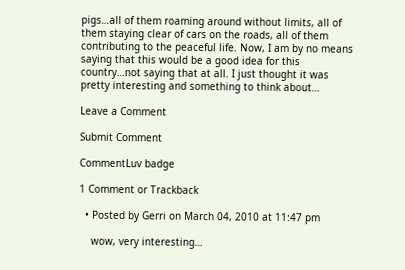pigs…all of them roaming around without limits, all of them staying clear of cars on the roads, all of them contributing to the peaceful life. Now, I am by no means saying that this would be a good idea for this country…not saying that at all. I just thought it was pretty interesting and something to think about…

Leave a Comment

Submit Comment

CommentLuv badge

1 Comment or Trackback

  • Posted by Gerri on March 04, 2010 at 11:47 pm

    wow, very interesting…